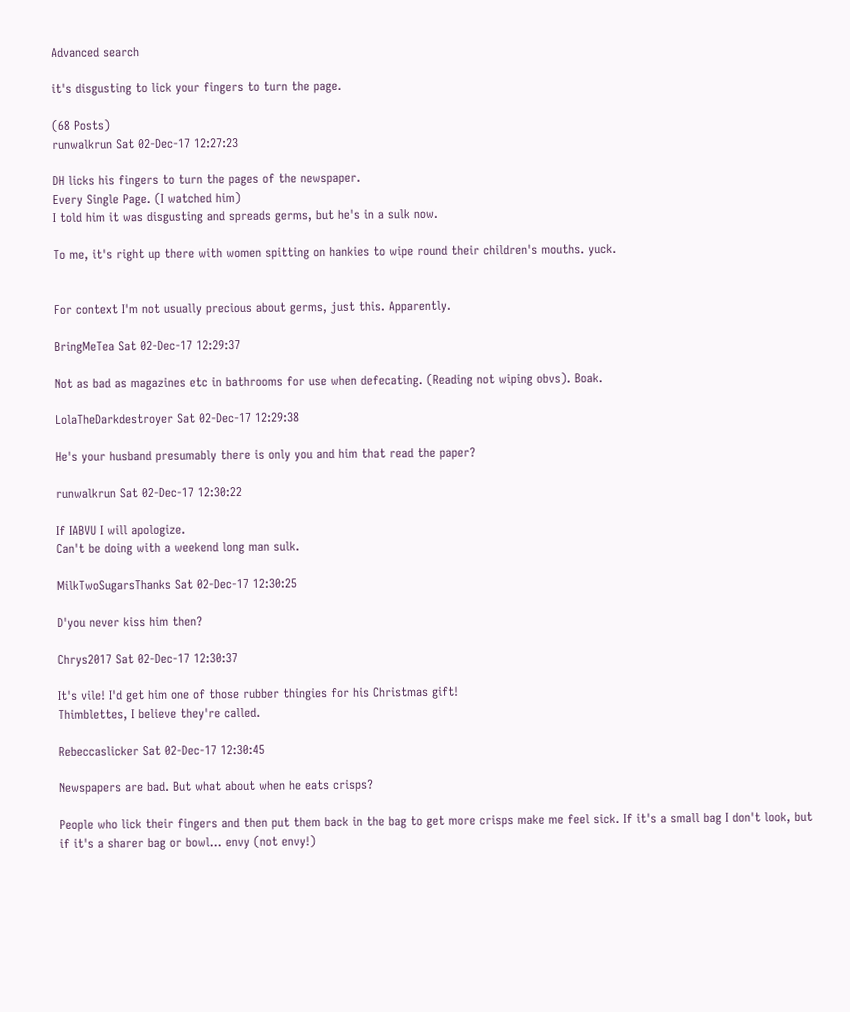Advanced search

it's disgusting to lick your fingers to turn the page.

(68 Posts)
runwalkrun Sat 02-Dec-17 12:27:23

DH licks his fingers to turn the pages of the newspaper.
Every Single Page. (I watched him)
I told him it was disgusting and spreads germs, but he's in a sulk now.

To me, it's right up there with women spitting on hankies to wipe round their children's mouths. yuck.


For context I'm not usually precious about germs, just this. Apparently.

BringMeTea Sat 02-Dec-17 12:29:37

Not as bad as magazines etc in bathrooms for use when defecating. (Reading not wiping obvs). Boak.

LolaTheDarkdestroyer Sat 02-Dec-17 12:29:38

He's your husband presumably there is only you and him that read the paper?

runwalkrun Sat 02-Dec-17 12:30:22

If IABVU I will apologize.
Can't be doing with a weekend long man sulk.

MilkTwoSugarsThanks Sat 02-Dec-17 12:30:25

D'you never kiss him then?

Chrys2017 Sat 02-Dec-17 12:30:37

It's vile! I'd get him one of those rubber thingies for his Christmas gift!
Thimblettes, I believe they're called.

Rebeccaslicker Sat 02-Dec-17 12:30:45

Newspapers are bad. But what about when he eats crisps?

People who lick their fingers and then put them back in the bag to get more crisps make me feel sick. If it's a small bag I don't look, but if it's a sharer bag or bowl... envy (not envy!)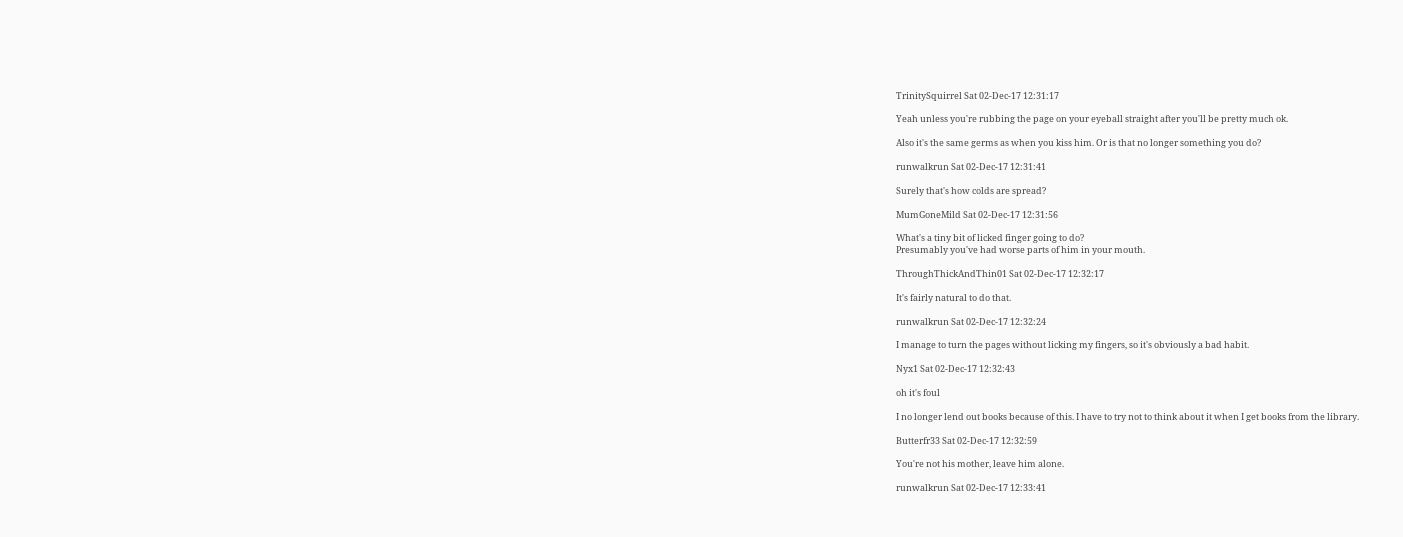TrinitySquirrel Sat 02-Dec-17 12:31:17

Yeah unless you're rubbing the page on your eyeball straight after you'll be pretty much ok.

Also it's the same germs as when you kiss him. Or is that no longer something you do?

runwalkrun Sat 02-Dec-17 12:31:41

Surely that's how colds are spread?

MumGoneMild Sat 02-Dec-17 12:31:56

What's a tiny bit of licked finger going to do?
Presumably you've had worse parts of him in your mouth.

ThroughThickAndThin01 Sat 02-Dec-17 12:32:17

It's fairly natural to do that.

runwalkrun Sat 02-Dec-17 12:32:24

I manage to turn the pages without licking my fingers, so it's obviously a bad habit.

Nyx1 Sat 02-Dec-17 12:32:43

oh it's foul

I no longer lend out books because of this. I have to try not to think about it when I get books from the library.

Butterfr33 Sat 02-Dec-17 12:32:59

You're not his mother, leave him alone.

runwalkrun Sat 02-Dec-17 12:33:41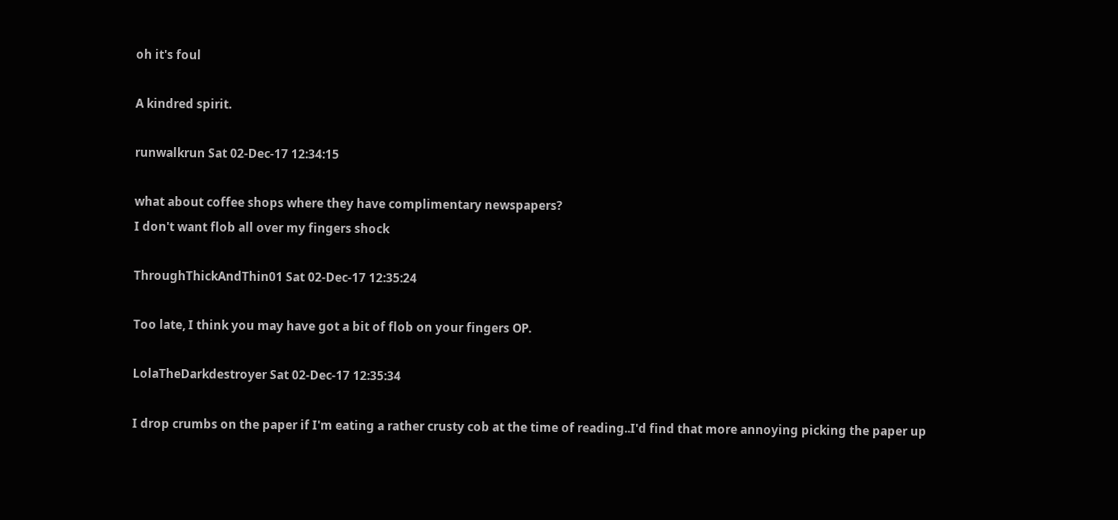oh it's foul

A kindred spirit.

runwalkrun Sat 02-Dec-17 12:34:15

what about coffee shops where they have complimentary newspapers?
I don't want flob all over my fingers shock

ThroughThickAndThin01 Sat 02-Dec-17 12:35:24

Too late, I think you may have got a bit of flob on your fingers OP.

LolaTheDarkdestroyer Sat 02-Dec-17 12:35:34

I drop crumbs on the paper if I'm eating a rather crusty cob at the time of reading..I'd find that more annoying picking the paper up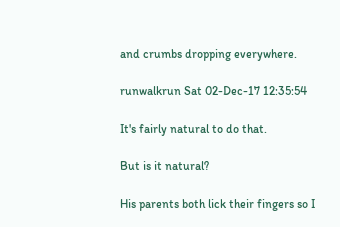and crumbs dropping everywhere.

runwalkrun Sat 02-Dec-17 12:35:54

It's fairly natural to do that.

But is it natural?

His parents both lick their fingers so I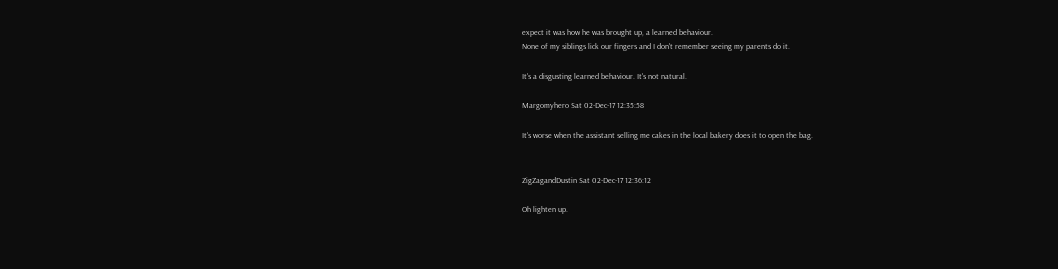expect it was how he was brought up, a learned behaviour.
None of my siblings lick our fingers and I don't remember seeing my parents do it.

It's a disgusting learned behaviour. It's not natural.

Margomyhero Sat 02-Dec-17 12:35:58

It's worse when the assistant selling me cakes in the local bakery does it to open the bag.


ZigZagandDustin Sat 02-Dec-17 12:36:12

Oh lighten up.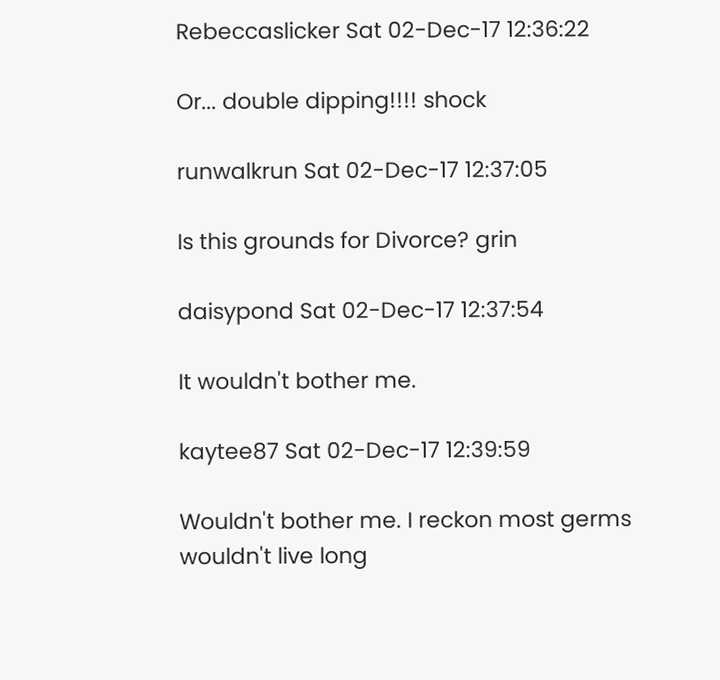Rebeccaslicker Sat 02-Dec-17 12:36:22

Or... double dipping!!!! shock

runwalkrun Sat 02-Dec-17 12:37:05

Is this grounds for Divorce? grin

daisypond Sat 02-Dec-17 12:37:54

It wouldn't bother me.

kaytee87 Sat 02-Dec-17 12:39:59

Wouldn't bother me. I reckon most germs wouldn't live long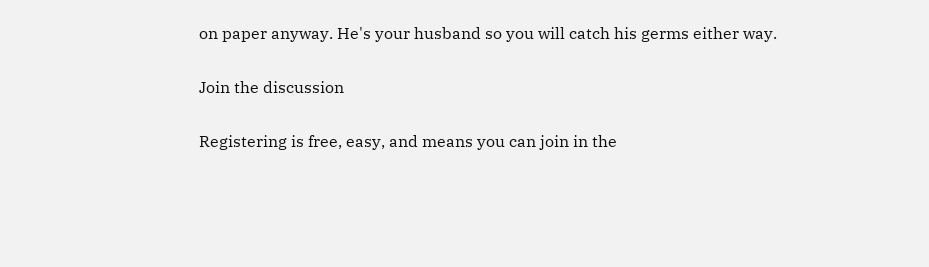on paper anyway. He's your husband so you will catch his germs either way.

Join the discussion

Registering is free, easy, and means you can join in the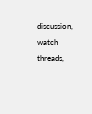discussion, watch threads,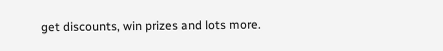get discounts, win prizes and lots more.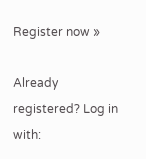Register now »

Already registered? Log in with: